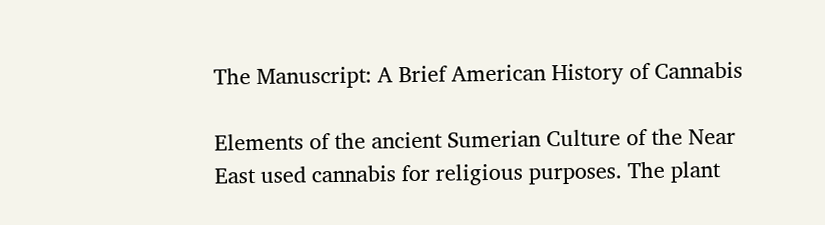The Manuscript: A Brief American History of Cannabis

Elements of the ancient Sumerian Culture of the Near East used cannabis for religious purposes. The plant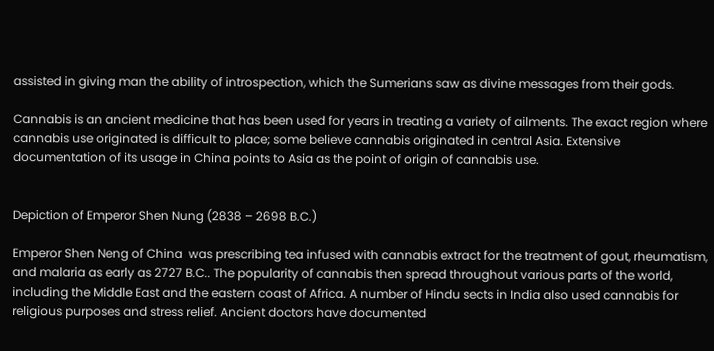assisted in giving man the ability of introspection, which the Sumerians saw as divine messages from their gods.

Cannabis is an ancient medicine that has been used for years in treating a variety of ailments. The exact region where cannabis use originated is difficult to place; some believe cannabis originated in central Asia. Extensive documentation of its usage in China points to Asia as the point of origin of cannabis use.


Depiction of Emperor Shen Nung (2838 – 2698 B.C.)

Emperor Shen Neng of China  was prescribing tea infused with cannabis extract for the treatment of gout, rheumatism, and malaria as early as 2727 B.C.. The popularity of cannabis then spread throughout various parts of the world, including the Middle East and the eastern coast of Africa. A number of Hindu sects in India also used cannabis for religious purposes and stress relief. Ancient doctors have documented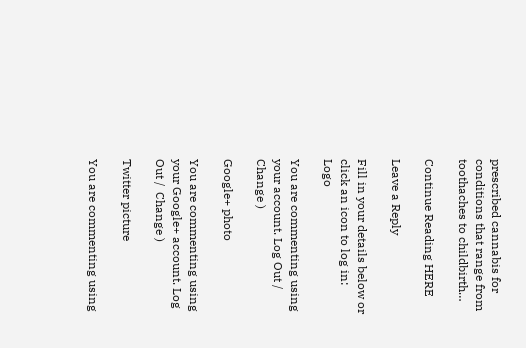prescribed cannabis for conditions that range from toothaches to childbirth…

Continue Reading HERE

Leave a Reply

Fill in your details below or click an icon to log in: Logo

You are commenting using your account. Log Out /  Change )

Google+ photo

You are commenting using your Google+ account. Log Out /  Change )

Twitter picture

You are commenting using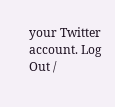your Twitter account. Log Out /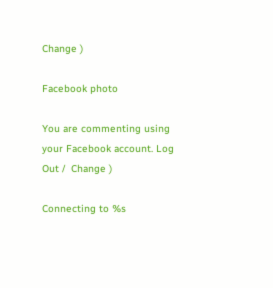Change )

Facebook photo

You are commenting using your Facebook account. Log Out /  Change )

Connecting to %s